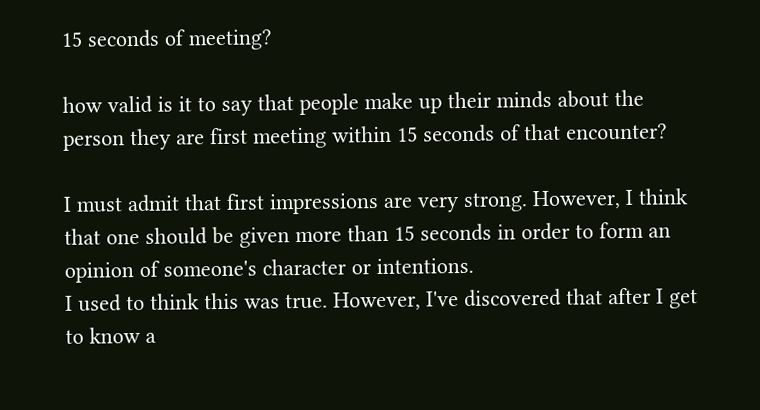15 seconds of meeting?

how valid is it to say that people make up their minds about the person they are first meeting within 15 seconds of that encounter?

I must admit that first impressions are very strong. However, I think that one should be given more than 15 seconds in order to form an opinion of someone's character or intentions.
I used to think this was true. However, I've discovered that after I get to know a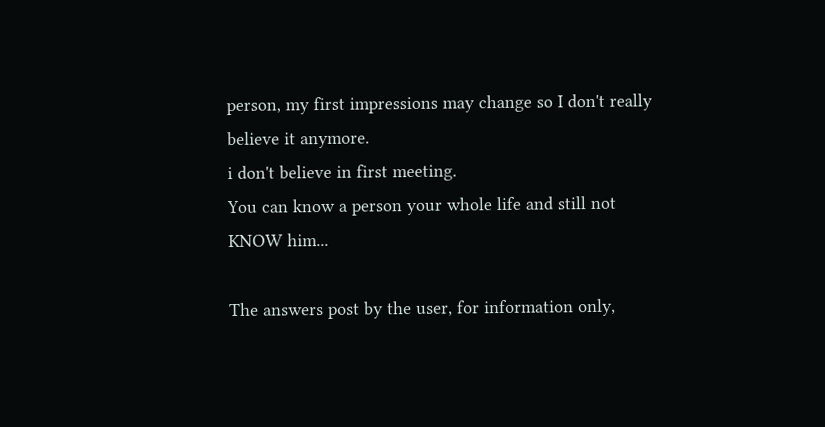person, my first impressions may change so I don't really believe it anymore.
i don't believe in first meeting.
You can know a person your whole life and still not KNOW him...

The answers post by the user, for information only,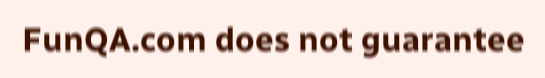FunQA.com does not guarantee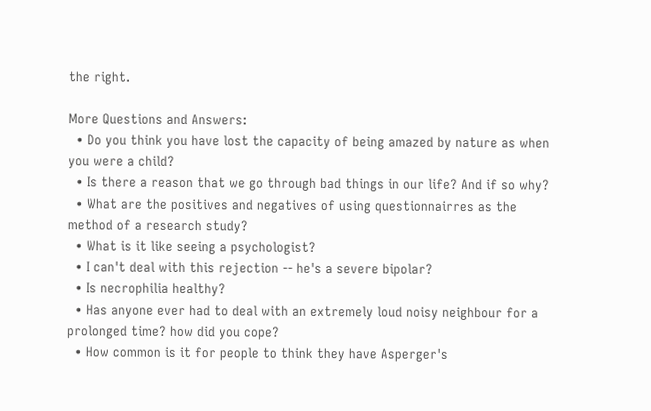the right.

More Questions and Answers:
  • Do you think you have lost the capacity of being amazed by nature as when you were a child?
  • Is there a reason that we go through bad things in our life? And if so why?
  • What are the positives and negatives of using questionnairres as the method of a research study?
  • What is it like seeing a psychologist?
  • I can't deal with this rejection -- he's a severe bipolar?
  • Is necrophilia healthy?
  • Has anyone ever had to deal with an extremely loud noisy neighbour for a prolonged time? how did you cope?
  • How common is it for people to think they have Asperger's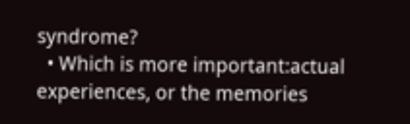syndrome?
  • Which is more important:actual experiences, or the memories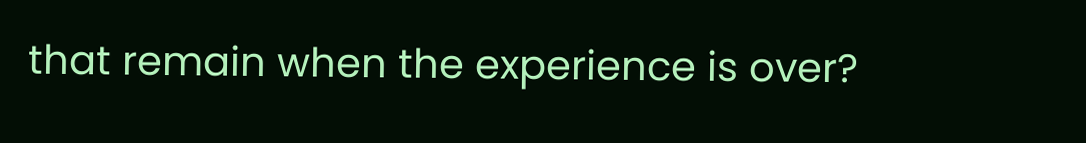that remain when the experience is over?